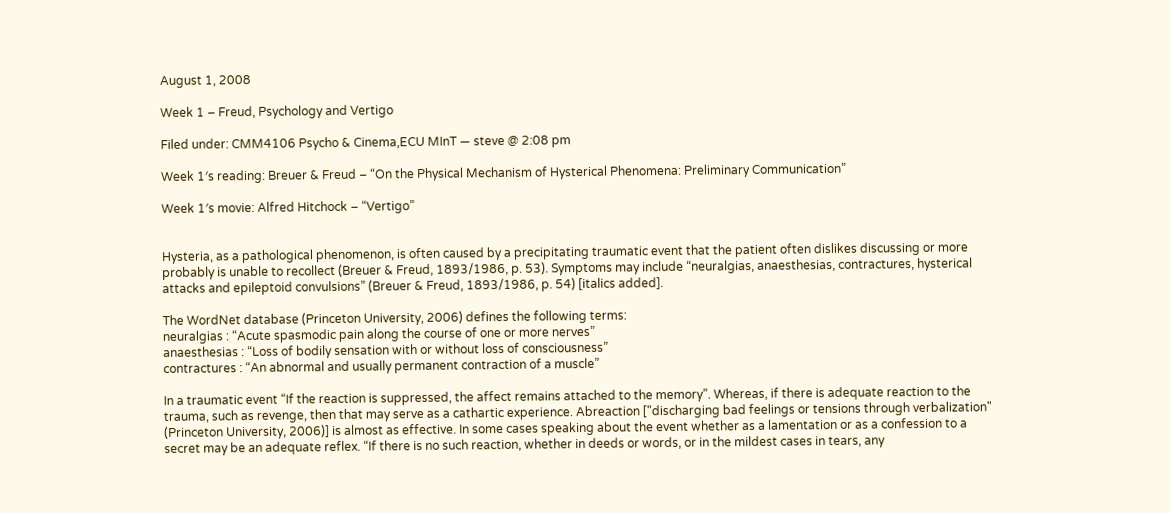August 1, 2008

Week 1 – Freud, Psychology and Vertigo

Filed under: CMM4106 Psycho & Cinema,ECU MInT — steve @ 2:08 pm

Week 1′s reading: Breuer & Freud – “On the Physical Mechanism of Hysterical Phenomena: Preliminary Communication”

Week 1′s movie: Alfred Hitchock – “Vertigo”


Hysteria, as a pathological phenomenon, is often caused by a precipitating traumatic event that the patient often dislikes discussing or more probably is unable to recollect (Breuer & Freud, 1893/1986, p. 53). Symptoms may include “neuralgias, anaesthesias, contractures, hysterical attacks and epileptoid convulsions” (Breuer & Freud, 1893/1986, p. 54) [italics added].

The WordNet database (Princeton University, 2006) defines the following terms:
neuralgias : “Acute spasmodic pain along the course of one or more nerves”
anaesthesias : “Loss of bodily sensation with or without loss of consciousness”
contractures : “An abnormal and usually permanent contraction of a muscle”

In a traumatic event “If the reaction is suppressed, the affect remains attached to the memory”. Whereas, if there is adequate reaction to the trauma, such as revenge, then that may serve as a cathartic experience. Abreaction ["discharging bad feelings or tensions through verbalization" (Princeton University, 2006)] is almost as effective. In some cases speaking about the event whether as a lamentation or as a confession to a secret may be an adequate reflex. “If there is no such reaction, whether in deeds or words, or in the mildest cases in tears, any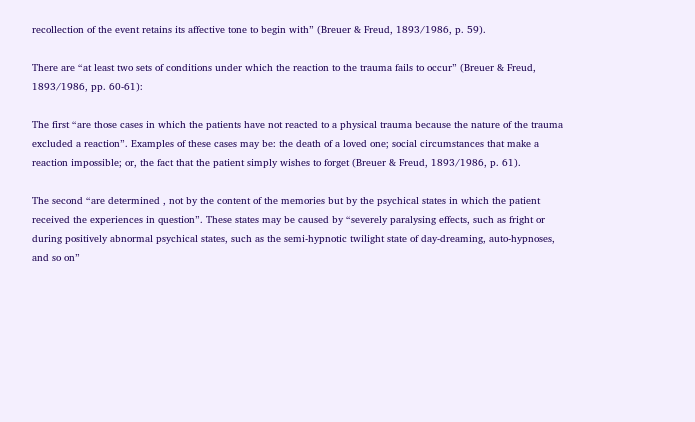recollection of the event retains its affective tone to begin with” (Breuer & Freud, 1893/1986, p. 59).

There are “at least two sets of conditions under which the reaction to the trauma fails to occur” (Breuer & Freud, 1893/1986, pp. 60-61):

The first “are those cases in which the patients have not reacted to a physical trauma because the nature of the trauma excluded a reaction”. Examples of these cases may be: the death of a loved one; social circumstances that make a reaction impossible; or, the fact that the patient simply wishes to forget (Breuer & Freud, 1893/1986, p. 61).

The second “are determined , not by the content of the memories but by the psychical states in which the patient received the experiences in question”. These states may be caused by “severely paralysing effects, such as fright or during positively abnormal psychical states, such as the semi-hypnotic twilight state of day-dreaming, auto-hypnoses, and so on”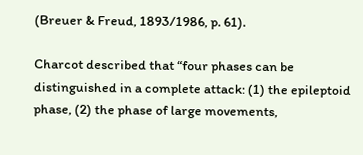(Breuer & Freud, 1893/1986, p. 61).

Charcot described that “four phases can be distinguished in a complete attack: (1) the epileptoid phase, (2) the phase of large movements,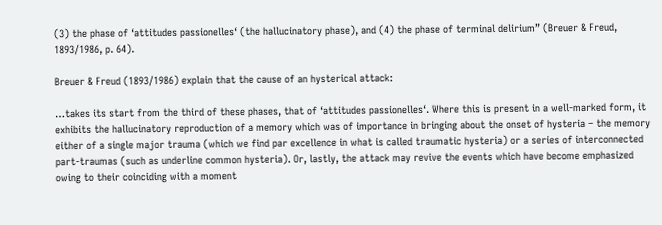(3) the phase of ‘attitudes passionelles‘ (the hallucinatory phase), and (4) the phase of terminal delirium” (Breuer & Freud, 1893/1986, p. 64).

Breuer & Freud (1893/1986) explain that the cause of an hysterical attack:

…takes its start from the third of these phases, that of ‘attitudes passionelles‘. Where this is present in a well-marked form, it exhibits the hallucinatory reproduction of a memory which was of importance in bringing about the onset of hysteria – the memory either of a single major trauma (which we find par excellence in what is called traumatic hysteria) or a series of interconnected part-traumas (such as underline common hysteria). Or, lastly, the attack may revive the events which have become emphasized owing to their coinciding with a moment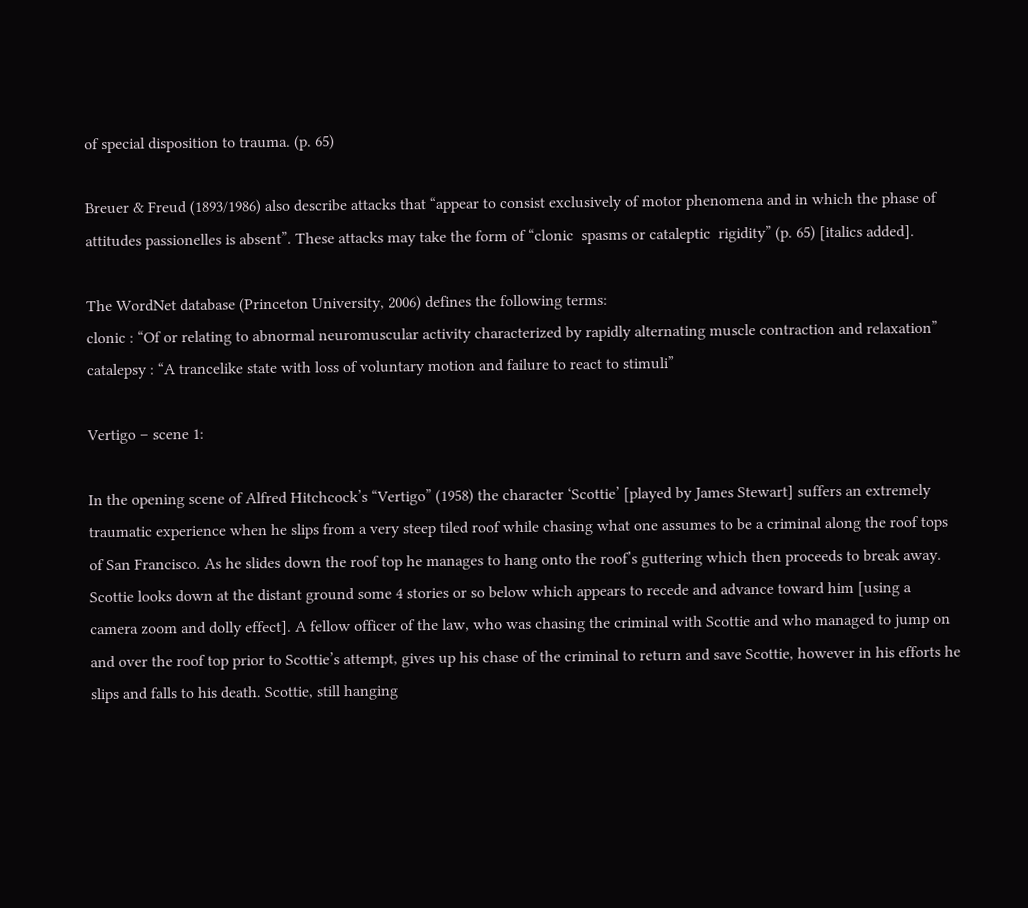of special disposition to trauma. (p. 65)

Breuer & Freud (1893/1986) also describe attacks that “appear to consist exclusively of motor phenomena and in which the phase of attitudes passionelles is absent”. These attacks may take the form of “clonic  spasms or cataleptic  rigidity” (p. 65) [italics added].

The WordNet database (Princeton University, 2006) defines the following terms:
clonic : “Of or relating to abnormal neuromuscular activity characterized by rapidly alternating muscle contraction and relaxation”
catalepsy : “A trancelike state with loss of voluntary motion and failure to react to stimuli”

Vertigo – scene 1:

In the opening scene of Alfred Hitchcock’s “Vertigo” (1958) the character ‘Scottie’ [played by James Stewart] suffers an extremely traumatic experience when he slips from a very steep tiled roof while chasing what one assumes to be a criminal along the roof tops of San Francisco. As he slides down the roof top he manages to hang onto the roof’s guttering which then proceeds to break away. Scottie looks down at the distant ground some 4 stories or so below which appears to recede and advance toward him [using a camera zoom and dolly effect]. A fellow officer of the law, who was chasing the criminal with Scottie and who managed to jump on and over the roof top prior to Scottie’s attempt, gives up his chase of the criminal to return and save Scottie, however in his efforts he slips and falls to his death. Scottie, still hanging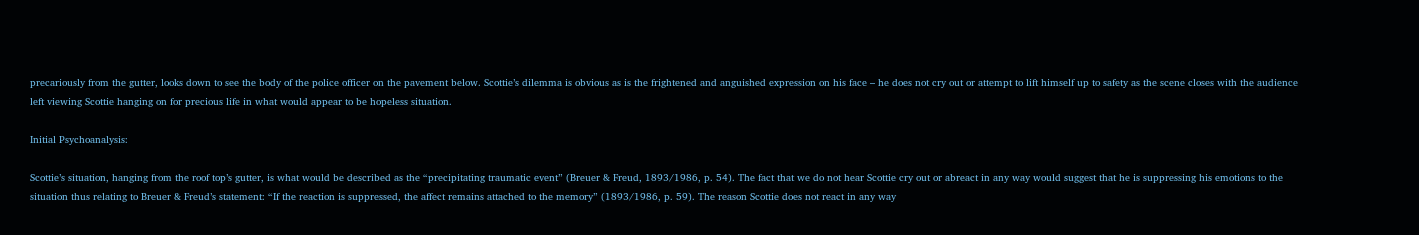precariously from the gutter, looks down to see the body of the police officer on the pavement below. Scottie’s dilemma is obvious as is the frightened and anguished expression on his face – he does not cry out or attempt to lift himself up to safety as the scene closes with the audience left viewing Scottie hanging on for precious life in what would appear to be hopeless situation.

Initial Psychoanalysis:

Scottie’s situation, hanging from the roof top’s gutter, is what would be described as the “precipitating traumatic event” (Breuer & Freud, 1893/1986, p. 54). The fact that we do not hear Scottie cry out or abreact in any way would suggest that he is suppressing his emotions to the situation thus relating to Breuer & Freud’s statement: “If the reaction is suppressed, the affect remains attached to the memory” (1893/1986, p. 59). The reason Scottie does not react in any way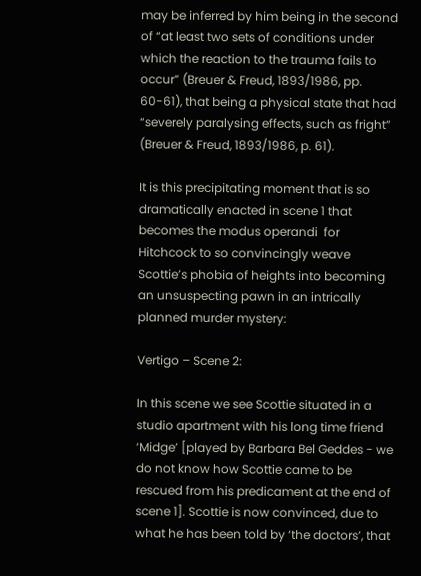may be inferred by him being in the second of “at least two sets of conditions under which the reaction to the trauma fails to occur” (Breuer & Freud, 1893/1986, pp. 60-61), that being a physical state that had “severely paralysing effects, such as fright” (Breuer & Freud, 1893/1986, p. 61).

It is this precipitating moment that is so dramatically enacted in scene 1 that becomes the modus operandi  for Hitchcock to so convincingly weave Scottie’s phobia of heights into becoming an unsuspecting pawn in an intrically planned murder mystery:

Vertigo – Scene 2:

In this scene we see Scottie situated in a studio apartment with his long time friend ‘Midge’ [played by Barbara Bel Geddes - we do not know how Scottie came to be rescued from his predicament at the end of scene 1]. Scottie is now convinced, due to what he has been told by ‘the doctors’, that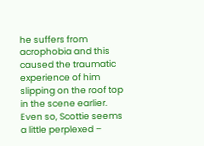he suffers from acrophobia and this caused the traumatic experience of him slipping on the roof top in the scene earlier. Even so, Scottie seems a little perplexed –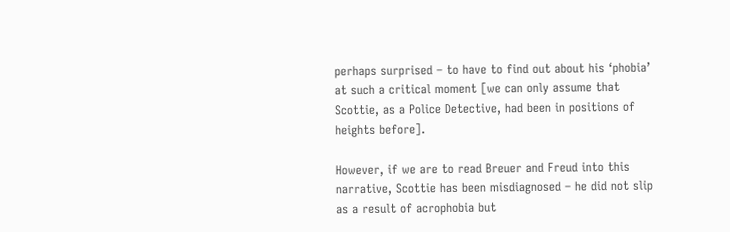perhaps surprised – to have to find out about his ‘phobia’ at such a critical moment [we can only assume that Scottie, as a Police Detective, had been in positions of heights before].

However, if we are to read Breuer and Freud into this narrative, Scottie has been misdiagnosed – he did not slip as a result of acrophobia but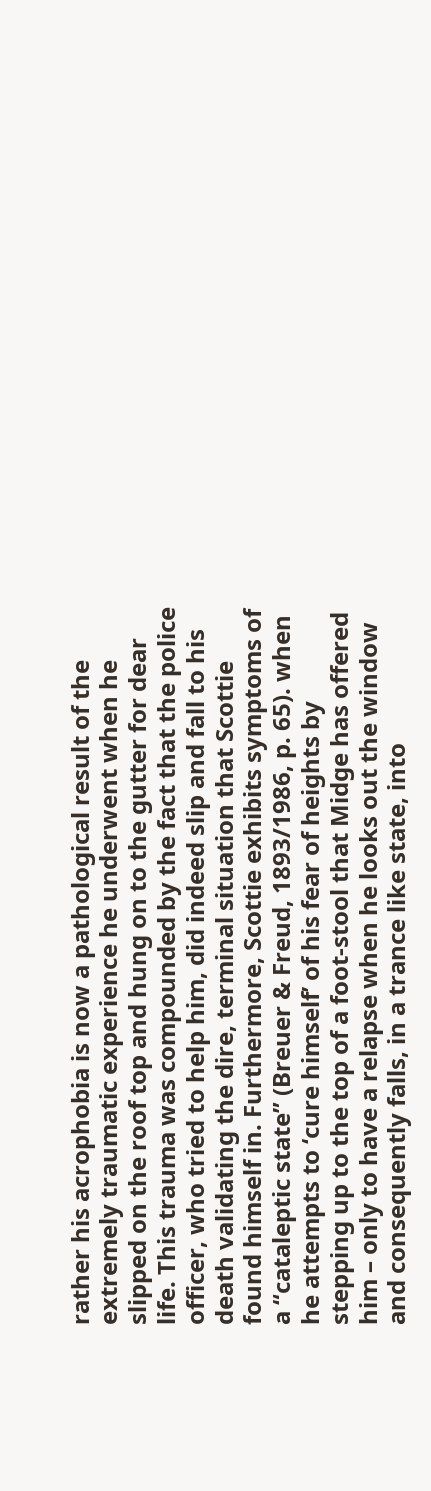rather his acrophobia is now a pathological result of the extremely traumatic experience he underwent when he slipped on the roof top and hung on to the gutter for dear life. This trauma was compounded by the fact that the police officer, who tried to help him, did indeed slip and fall to his death validating the dire, terminal situation that Scottie found himself in. Furthermore, Scottie exhibits symptoms of a “cataleptic state” (Breuer & Freud, 1893/1986, p. 65). when he attempts to ‘cure himself’ of his fear of heights by stepping up to the top of a foot-stool that Midge has offered him – only to have a relapse when he looks out the window and consequently falls, in a trance like state, into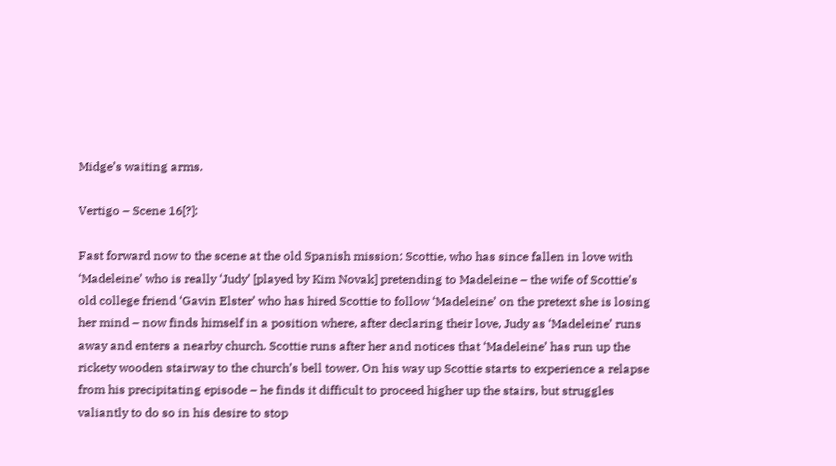Midge’s waiting arms.

Vertigo – Scene 16[?]:

Fast forward now to the scene at the old Spanish mission: Scottie, who has since fallen in love with ‘Madeleine’ who is really ‘Judy’ [played by Kim Novak] pretending to Madeleine – the wife of Scottie’s old college friend ‘Gavin Elster’ who has hired Scottie to follow ‘Madeleine’ on the pretext she is losing her mind – now finds himself in a position where, after declaring their love, Judy as ‘Madeleine’ runs away and enters a nearby church. Scottie runs after her and notices that ‘Madeleine’ has run up the rickety wooden stairway to the church’s bell tower. On his way up Scottie starts to experience a relapse from his precipitating episode – he finds it difficult to proceed higher up the stairs, but struggles valiantly to do so in his desire to stop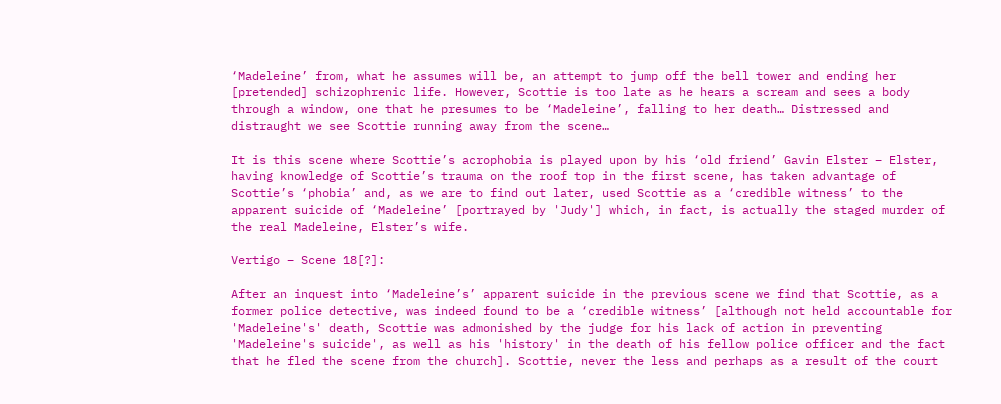‘Madeleine’ from, what he assumes will be, an attempt to jump off the bell tower and ending her [pretended] schizophrenic life. However, Scottie is too late as he hears a scream and sees a body through a window, one that he presumes to be ‘Madeleine’, falling to her death… Distressed and distraught we see Scottie running away from the scene…

It is this scene where Scottie’s acrophobia is played upon by his ‘old friend’ Gavin Elster – Elster, having knowledge of Scottie’s trauma on the roof top in the first scene, has taken advantage of Scottie’s ‘phobia’ and, as we are to find out later, used Scottie as a ‘credible witness’ to the apparent suicide of ‘Madeleine’ [portrayed by 'Judy'] which, in fact, is actually the staged murder of the real Madeleine, Elster’s wife.

Vertigo – Scene 18[?]:

After an inquest into ‘Madeleine’s’ apparent suicide in the previous scene we find that Scottie, as a former police detective, was indeed found to be a ‘credible witness’ [although not held accountable for 'Madeleine's' death, Scottie was admonished by the judge for his lack of action in preventing 'Madeleine's suicide', as well as his 'history' in the death of his fellow police officer and the fact that he fled the scene from the church]. Scottie, never the less and perhaps as a result of the court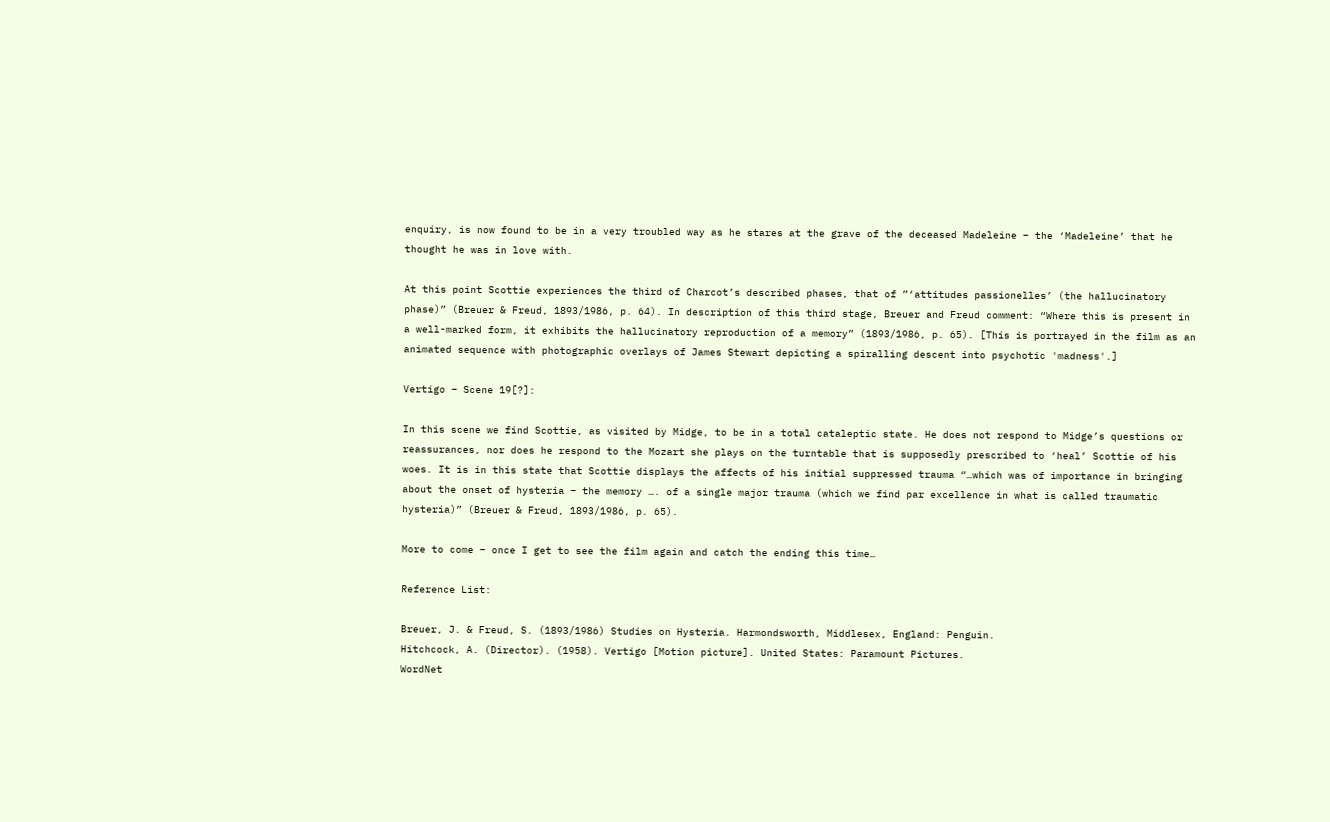enquiry, is now found to be in a very troubled way as he stares at the grave of the deceased Madeleine – the ‘Madeleine’ that he thought he was in love with.

At this point Scottie experiences the third of Charcot’s described phases, that of ”‘attitudes passionelles’ (the hallucinatory phase)” (Breuer & Freud, 1893/1986, p. 64). In description of this third stage, Breuer and Freud comment: “Where this is present in a well-marked form, it exhibits the hallucinatory reproduction of a memory” (1893/1986, p. 65). [This is portrayed in the film as an animated sequence with photographic overlays of James Stewart depicting a spiralling descent into psychotic 'madness'.]

Vertigo – Scene 19[?]:

In this scene we find Scottie, as visited by Midge, to be in a total cataleptic state. He does not respond to Midge’s questions or reassurances, nor does he respond to the Mozart she plays on the turntable that is supposedly prescribed to ‘heal’ Scottie of his woes. It is in this state that Scottie displays the affects of his initial suppressed trauma “…which was of importance in bringing about the onset of hysteria – the memory …. of a single major trauma (which we find par excellence in what is called traumatic hysteria)” (Breuer & Freud, 1893/1986, p. 65).

More to come – once I get to see the film again and catch the ending this time…

Reference List:

Breuer, J. & Freud, S. (1893/1986) Studies on Hysteria. Harmondsworth, Middlesex, England: Penguin.
Hitchcock, A. (Director). (1958). Vertigo [Motion picture]. United States: Paramount Pictures.
WordNet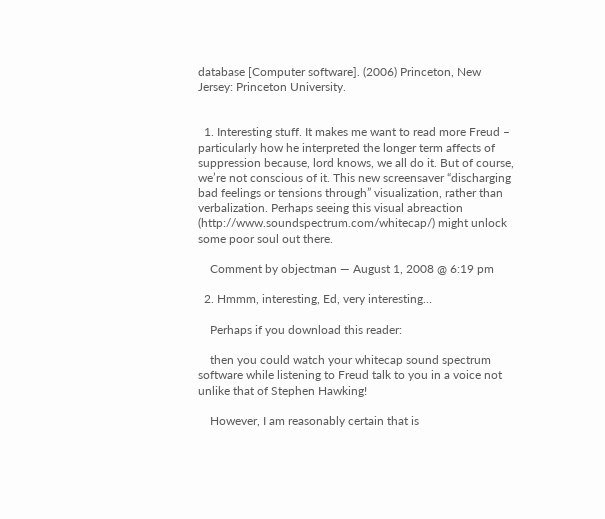database [Computer software]. (2006) Princeton, New Jersey: Princeton University.


  1. Interesting stuff. It makes me want to read more Freud – particularly how he interpreted the longer term affects of suppression because, lord knows, we all do it. But of course, we’re not conscious of it. This new screensaver “discharging bad feelings or tensions through” visualization, rather than verbalization. Perhaps seeing this visual abreaction (http://www.soundspectrum.com/whitecap/) might unlock some poor soul out there.

    Comment by objectman — August 1, 2008 @ 6:19 pm

  2. Hmmm, interesting, Ed, very interesting…

    Perhaps if you download this reader:

    then you could watch your whitecap sound spectrum software while listening to Freud talk to you in a voice not unlike that of Stephen Hawking!

    However, I am reasonably certain that is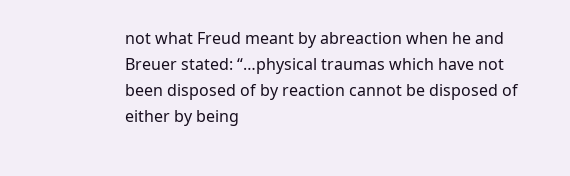not what Freud meant by abreaction when he and Breuer stated: “…physical traumas which have not been disposed of by reaction cannot be disposed of either by being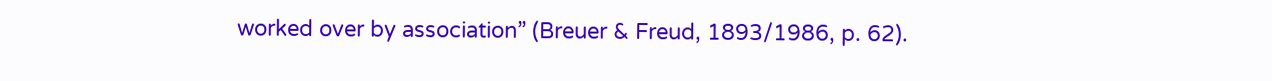worked over by association” (Breuer & Freud, 1893/1986, p. 62).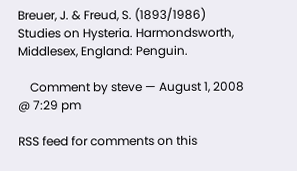Breuer, J. & Freud, S. (1893/1986) Studies on Hysteria. Harmondsworth, Middlesex, England: Penguin.

    Comment by steve — August 1, 2008 @ 7:29 pm

RSS feed for comments on this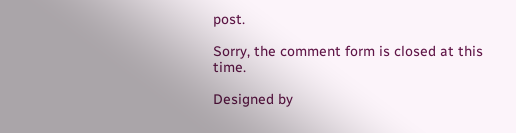post.

Sorry, the comment form is closed at this time.

Designed by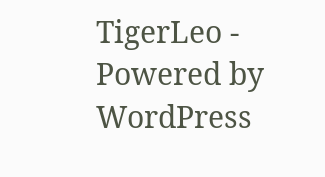TigerLeo - Powered by WordPress